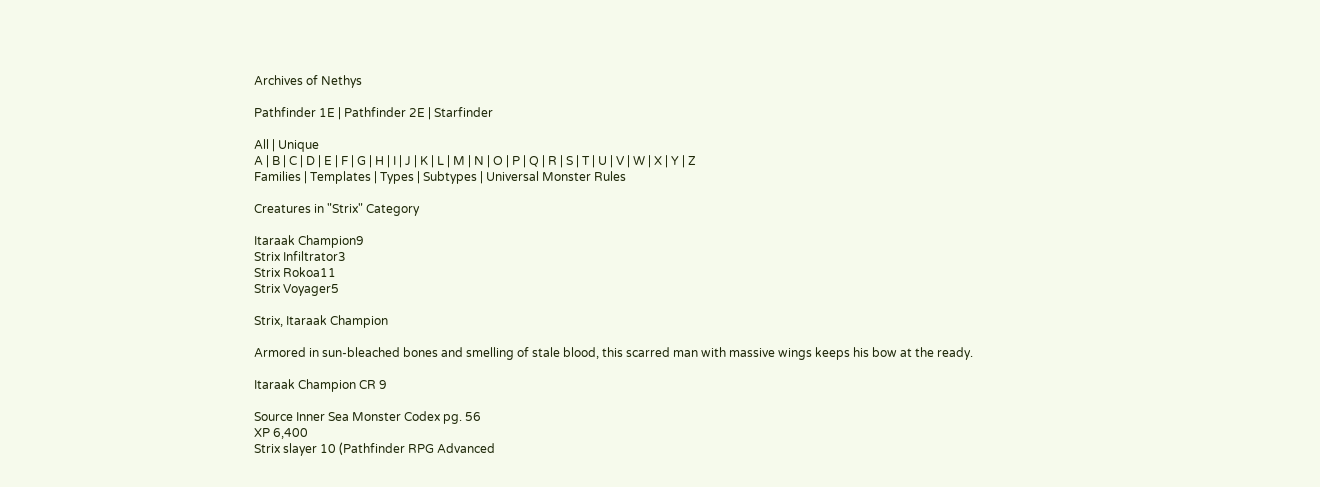Archives of Nethys

Pathfinder 1E | Pathfinder 2E | Starfinder

All | Unique
A | B | C | D | E | F | G | H | I | J | K | L | M | N | O | P | Q | R | S | T | U | V | W | X | Y | Z
Families | Templates | Types | Subtypes | Universal Monster Rules

Creatures in "Strix" Category

Itaraak Champion9
Strix Infiltrator3
Strix Rokoa11
Strix Voyager5

Strix, Itaraak Champion

Armored in sun-bleached bones and smelling of stale blood, this scarred man with massive wings keeps his bow at the ready.

Itaraak Champion CR 9

Source Inner Sea Monster Codex pg. 56
XP 6,400
Strix slayer 10 (Pathfinder RPG Advanced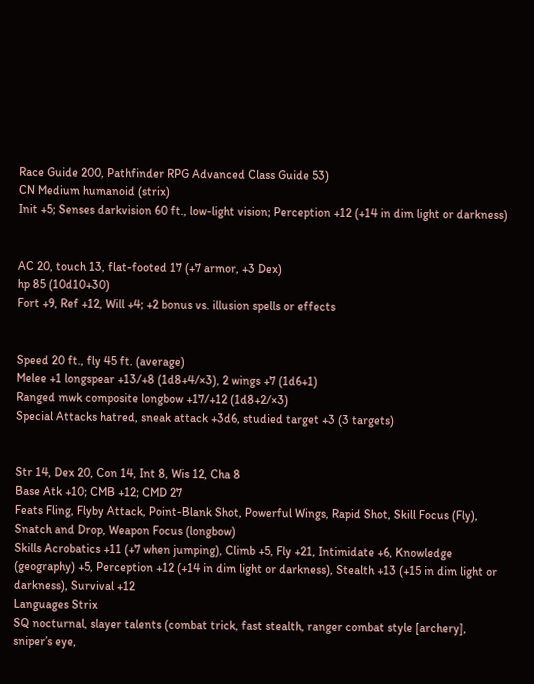Race Guide 200, Pathfinder RPG Advanced Class Guide 53)
CN Medium humanoid (strix)
Init +5; Senses darkvision 60 ft., low-light vision; Perception +12 (+14 in dim light or darkness)


AC 20, touch 13, flat-footed 17 (+7 armor, +3 Dex)
hp 85 (10d10+30)
Fort +9, Ref +12, Will +4; +2 bonus vs. illusion spells or effects


Speed 20 ft., fly 45 ft. (average)
Melee +1 longspear +13/+8 (1d8+4/×3), 2 wings +7 (1d6+1)
Ranged mwk composite longbow +17/+12 (1d8+2/×3)
Special Attacks hatred, sneak attack +3d6, studied target +3 (3 targets)


Str 14, Dex 20, Con 14, Int 8, Wis 12, Cha 8
Base Atk +10; CMB +12; CMD 27
Feats Fling, Flyby Attack, Point-Blank Shot, Powerful Wings, Rapid Shot, Skill Focus (Fly), Snatch and Drop, Weapon Focus (longbow)
Skills Acrobatics +11 (+7 when jumping), Climb +5, Fly +21, Intimidate +6, Knowledge (geography) +5, Perception +12 (+14 in dim light or darkness), Stealth +13 (+15 in dim light or darkness), Survival +12
Languages Strix
SQ nocturnal, slayer talents (combat trick, fast stealth, ranger combat style [archery], sniper’s eye,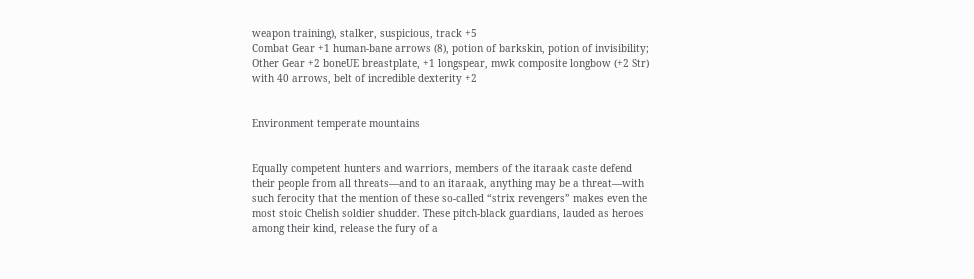weapon training), stalker, suspicious, track +5
Combat Gear +1 human-bane arrows (8), potion of barkskin, potion of invisibility; Other Gear +2 boneUE breastplate, +1 longspear, mwk composite longbow (+2 Str) with 40 arrows, belt of incredible dexterity +2


Environment temperate mountains


Equally competent hunters and warriors, members of the itaraak caste defend their people from all threats—and to an itaraak, anything may be a threat—with such ferocity that the mention of these so-called “strix revengers” makes even the most stoic Chelish soldier shudder. These pitch-black guardians, lauded as heroes among their kind, release the fury of a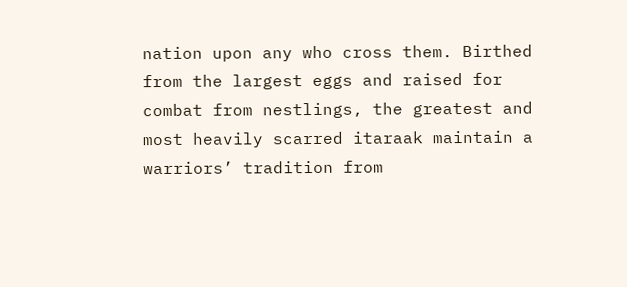nation upon any who cross them. Birthed from the largest eggs and raised for combat from nestlings, the greatest and most heavily scarred itaraak maintain a warriors’ tradition from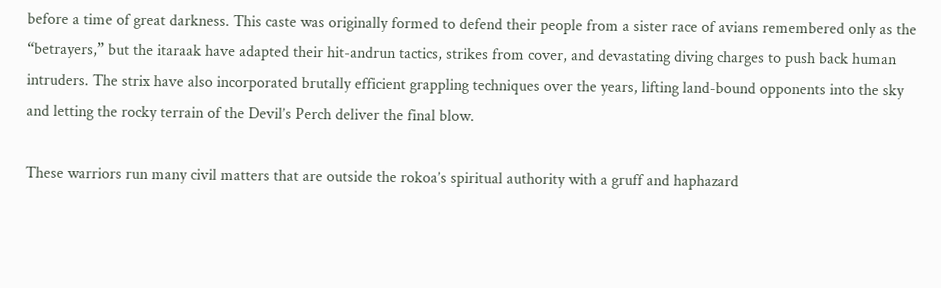before a time of great darkness. This caste was originally formed to defend their people from a sister race of avians remembered only as the “betrayers,” but the itaraak have adapted their hit-andrun tactics, strikes from cover, and devastating diving charges to push back human intruders. The strix have also incorporated brutally efficient grappling techniques over the years, lifting land-bound opponents into the sky and letting the rocky terrain of the Devil’s Perch deliver the final blow.

These warriors run many civil matters that are outside the rokoa’s spiritual authority with a gruff and haphazard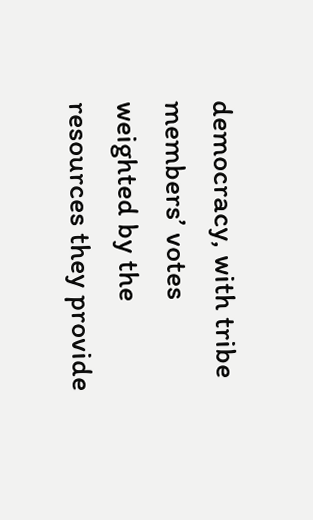democracy, with tribe members’ votes weighted by the resources they provide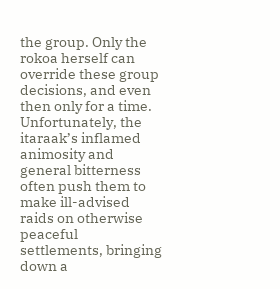the group. Only the rokoa herself can override these group decisions, and even then only for a time. Unfortunately, the itaraak’s inflamed animosity and general bitterness often push them to make ill-advised raids on otherwise peaceful settlements, bringing down a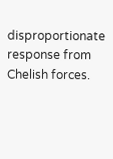disproportionate response from Chelish forces.